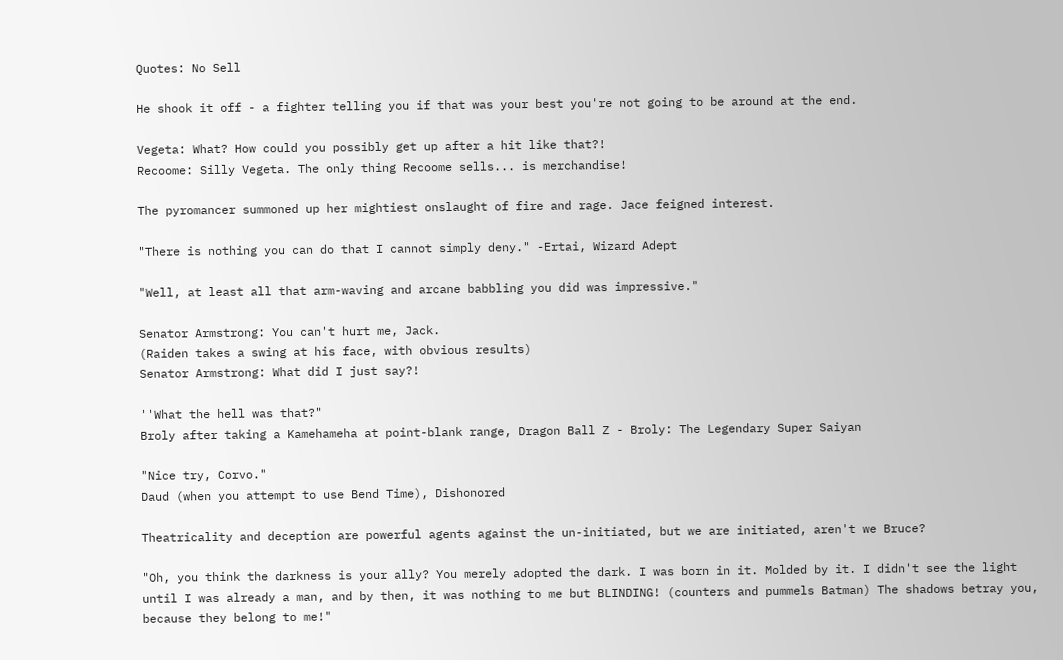Quotes: No Sell

He shook it off - a fighter telling you if that was your best you're not going to be around at the end.

Vegeta: What? How could you possibly get up after a hit like that?!
Recoome: Silly Vegeta. The only thing Recoome sells... is merchandise!

The pyromancer summoned up her mightiest onslaught of fire and rage. Jace feigned interest.

"There is nothing you can do that I cannot simply deny." -Ertai, Wizard Adept

"Well, at least all that arm-waving and arcane babbling you did was impressive."

Senator Armstrong: You can't hurt me, Jack.
(Raiden takes a swing at his face, with obvious results)
Senator Armstrong: What did I just say?!

''What the hell was that?"
Broly after taking a Kamehameha at point-blank range, Dragon Ball Z - Broly: The Legendary Super Saiyan

"Nice try, Corvo."
Daud (when you attempt to use Bend Time), Dishonored

Theatricality and deception are powerful agents against the un-initiated, but we are initiated, aren't we Bruce?

"Oh, you think the darkness is your ally? You merely adopted the dark. I was born in it. Molded by it. I didn't see the light until I was already a man, and by then, it was nothing to me but BLINDING! (counters and pummels Batman) The shadows betray you, because they belong to me!"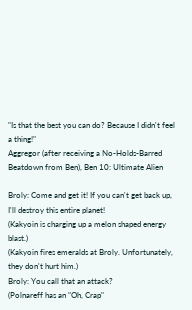"Is that the best you can do? Because I didn't feel a thing!"
Aggregor (after receiving a No-Holds-Barred Beatdown from Ben), Ben 10: Ultimate Alien

Broly: Come and get it! If you can't get back up, I'll destroy this entire planet!
(Kakyoin is charging up a melon shaped energy blast.)
(Kakyoin fires emeralds at Broly. Unfortunately, they don't hurt him.)
Broly: You call that an attack?
(Polnareff has an "Oh, Crap"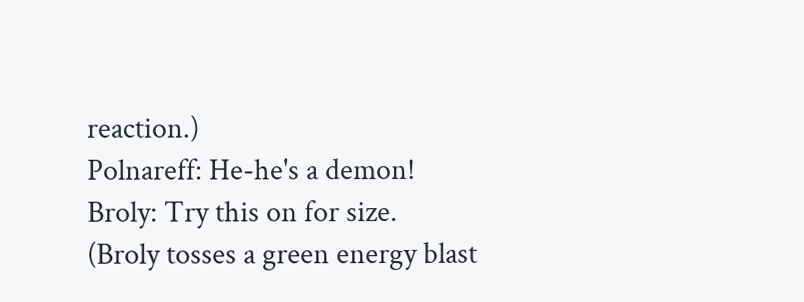reaction.)
Polnareff: He-he's a demon!
Broly: Try this on for size.
(Broly tosses a green energy blast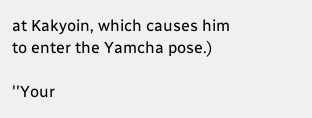at Kakyoin, which causes him to enter the Yamcha pose.)

''Your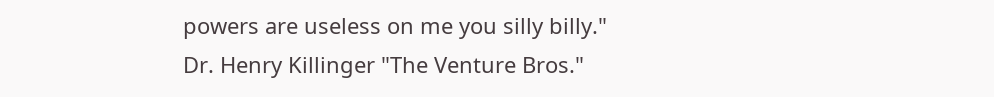powers are useless on me you silly billy."
Dr. Henry Killinger "The Venture Bros."